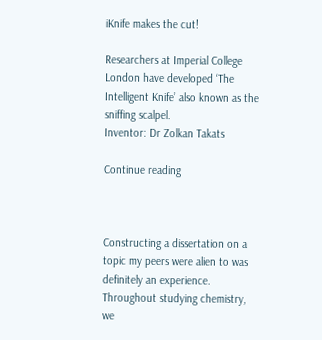iKnife makes the cut!

Researchers at Imperial College London have developed ‘The Intelligent Knife’ also known as the sniffing scalpel.
Inventor: Dr Zolkan Takats

Continue reading



Constructing a dissertation on a topic my peers were alien to was definitely an experience. Throughout studying chemistry, we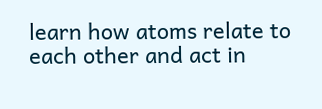learn how atoms relate to each other and act in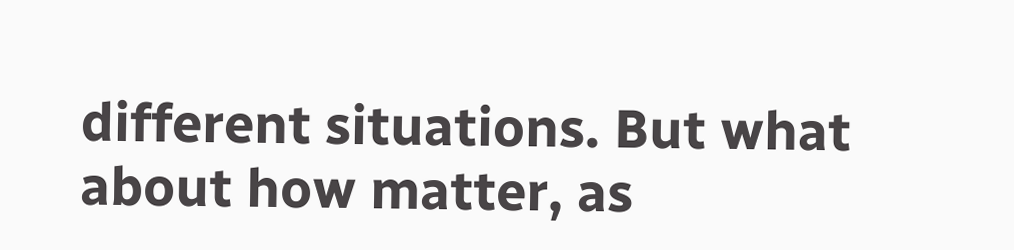different situations. But what about how matter, as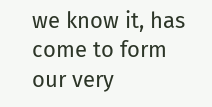we know it, has come to form our very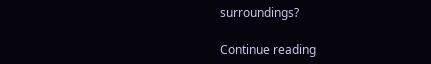surroundings?

Continue reading